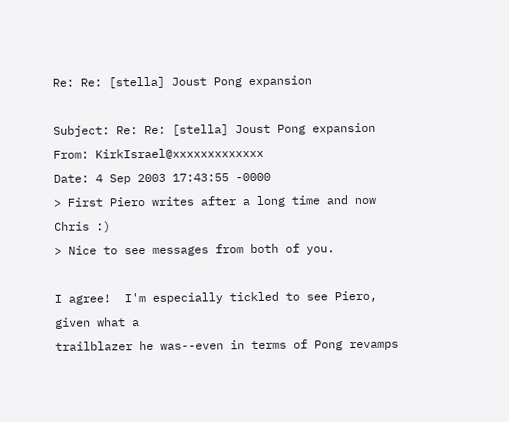Re: Re: [stella] Joust Pong expansion

Subject: Re: Re: [stella] Joust Pong expansion
From: KirkIsrael@xxxxxxxxxxxxx
Date: 4 Sep 2003 17:43:55 -0000
> First Piero writes after a long time and now Chris :)
> Nice to see messages from both of you.

I agree!  I'm especially tickled to see Piero, given what a
trailblazer he was--even in terms of Pong revamps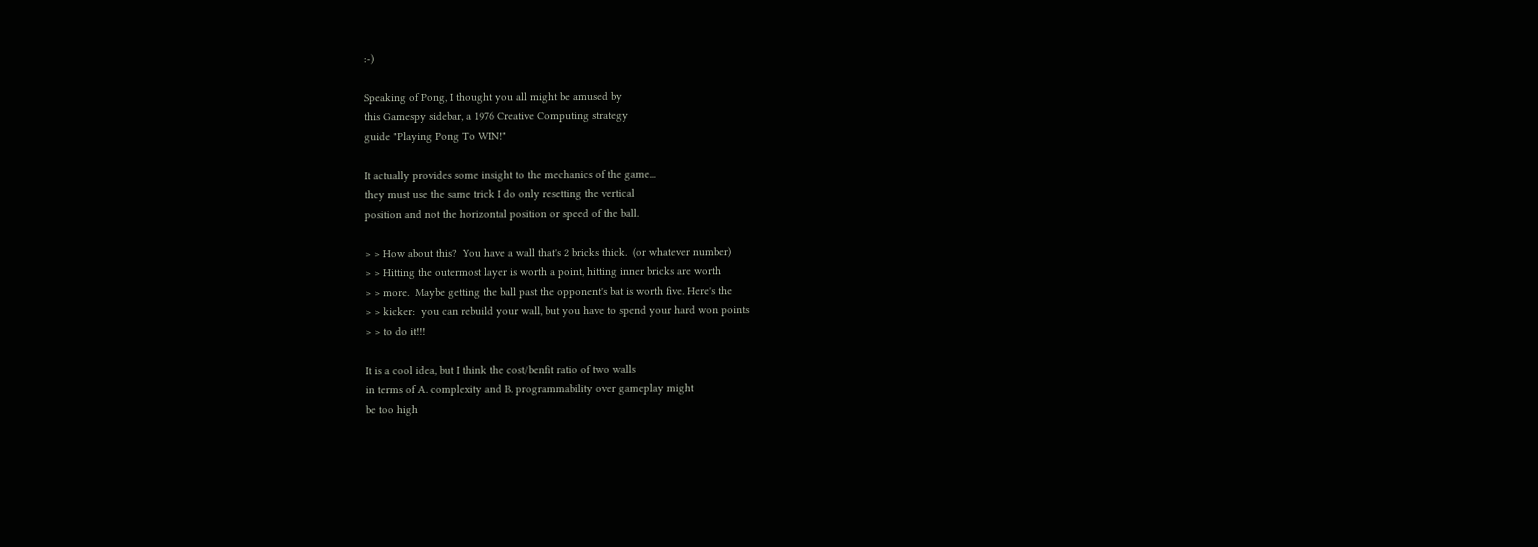:-)

Speaking of Pong, I thought you all might be amused by
this Gamespy sidebar, a 1976 Creative Computing strategy
guide "Playing Pong To WIN!"

It actually provides some insight to the mechanics of the game...
they must use the same trick I do only resetting the vertical
position and not the horizontal position or speed of the ball.

> > How about this?  You have a wall that's 2 bricks thick.  (or whatever number)
> > Hitting the outermost layer is worth a point, hitting inner bricks are worth
> > more.  Maybe getting the ball past the opponent's bat is worth five. Here's the
> > kicker:  you can rebuild your wall, but you have to spend your hard won points
> > to do it!!!

It is a cool idea, but I think the cost/benfit ratio of two walls
in terms of A. complexity and B. programmability over gameplay might
be too high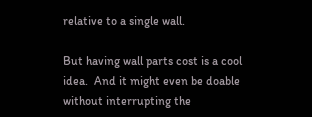relative to a single wall.

But having wall parts cost is a cool idea.  And it might even be doable
without interrupting the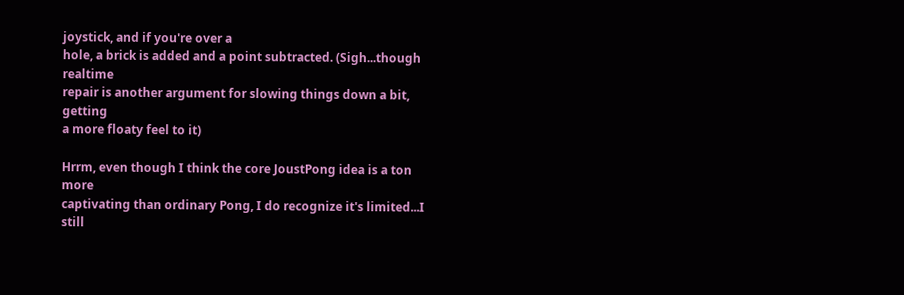joystick, and if you're over a
hole, a brick is added and a point subtracted. (Sigh...though realtime
repair is another argument for slowing things down a bit, getting
a more floaty feel to it)

Hrrm, even though I think the core JoustPong idea is a ton more
captivating than ordinary Pong, I do recognize it's limited...I still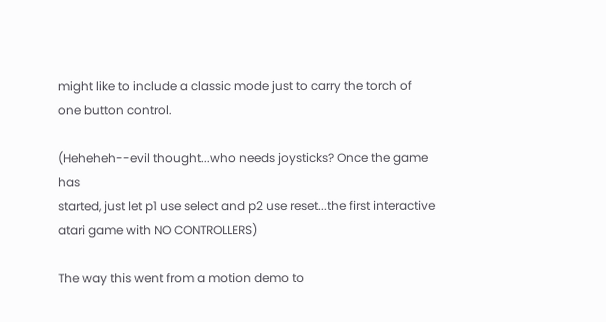might like to include a classic mode just to carry the torch of
one button control.

(Heheheh--evil thought...who needs joysticks? Once the game has
started, just let p1 use select and p2 use reset...the first interactive
atari game with NO CONTROLLERS)

The way this went from a motion demo to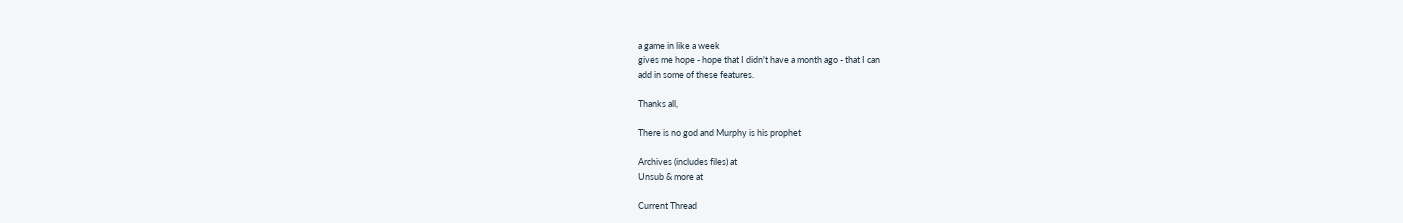a game in like a week
gives me hope - hope that I didn't have a month ago - that I can
add in some of these features.

Thanks all,

There is no god and Murphy is his prophet

Archives (includes files) at
Unsub & more at

Current Thread